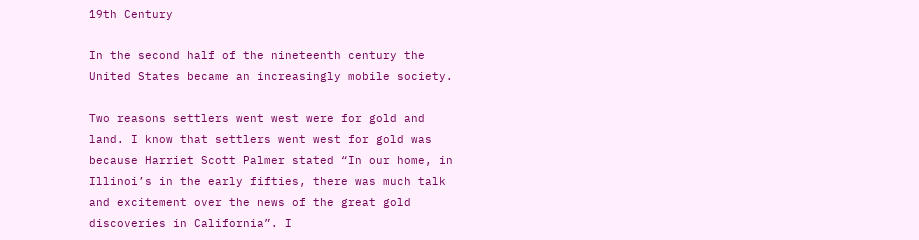19th Century

In the second half of the nineteenth century the United States became an increasingly mobile society.

Two reasons settlers went west were for gold and land. I know that settlers went west for gold was because Harriet Scott Palmer stated “In our home, in Illinoi’s in the early fifties, there was much talk and excitement over the news of the great gold discoveries in California”. I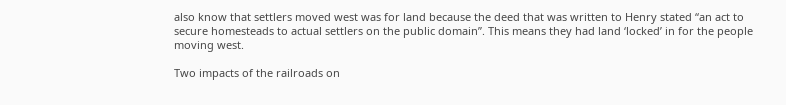also know that settlers moved west was for land because the deed that was written to Henry stated “an act to secure homesteads to actual settlers on the public domain”. This means they had land ‘locked’ in for the people moving west.

Two impacts of the railroads on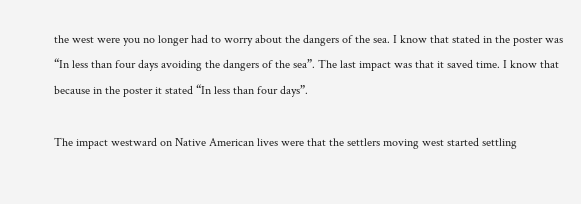the west were you no longer had to worry about the dangers of the sea. I know that stated in the poster was “In less than four days avoiding the dangers of the sea”. The last impact was that it saved time. I know that because in the poster it stated “In less than four days”.

The impact westward on Native American lives were that the settlers moving west started settling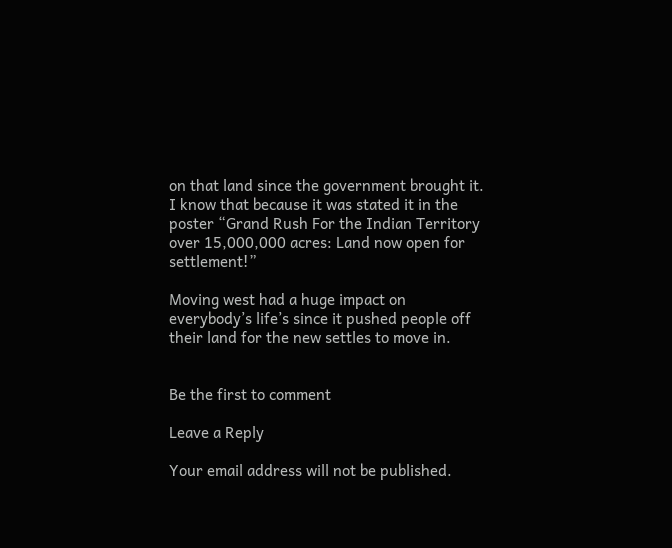on that land since the government brought it. I know that because it was stated it in the poster “Grand Rush For the Indian Territory over 15,000,000 acres: Land now open for settlement!”

Moving west had a huge impact on everybody’s life’s since it pushed people off their land for the new settles to move in.


Be the first to comment

Leave a Reply

Your email address will not be published.